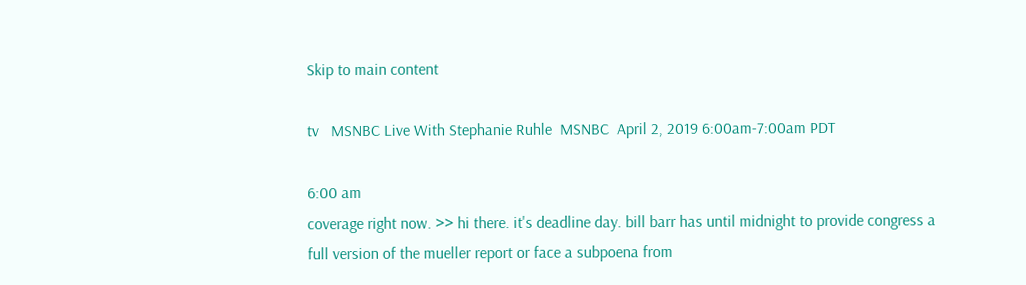Skip to main content

tv   MSNBC Live With Stephanie Ruhle  MSNBC  April 2, 2019 6:00am-7:00am PDT

6:00 am
coverage right now. >> hi there. it's deadline day. bill barr has until midnight to provide congress a full version of the mueller report or face a subpoena from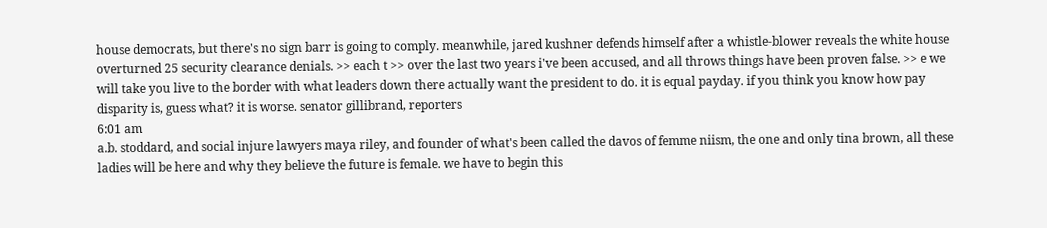house democrats, but there's no sign barr is going to comply. meanwhile, jared kushner defends himself after a whistle-blower reveals the white house overturned 25 security clearance denials. >> each t >> over the last two years i've been accused, and all throws things have been proven false. >> e we will take you live to the border with what leaders down there actually want the president to do. it is equal payday. if you think you know how pay disparity is, guess what? it is worse. senator gillibrand, reporters
6:01 am
a.b. stoddard, and social injure lawyers maya riley, and founder of what's been called the davos of femme niism, the one and only tina brown, all these ladies will be here and why they believe the future is female. we have to begin this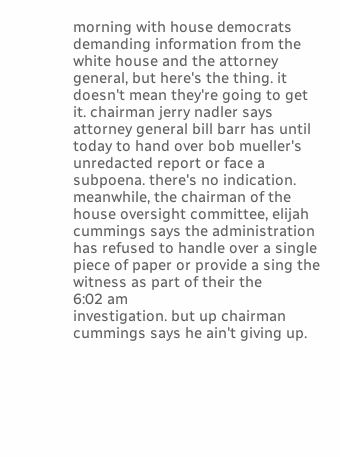morning with house democrats demanding information from the white house and the attorney general, but here's the thing. it doesn't mean they're going to get it. chairman jerry nadler says attorney general bill barr has until today to hand over bob mueller's unredacted report or face a subpoena. there's no indication. meanwhile, the chairman of the house oversight committee, elijah cummings says the administration has refused to handle over a single piece of paper or provide a sing the witness as part of their the
6:02 am
investigation. but up chairman cummings says he ain't giving up.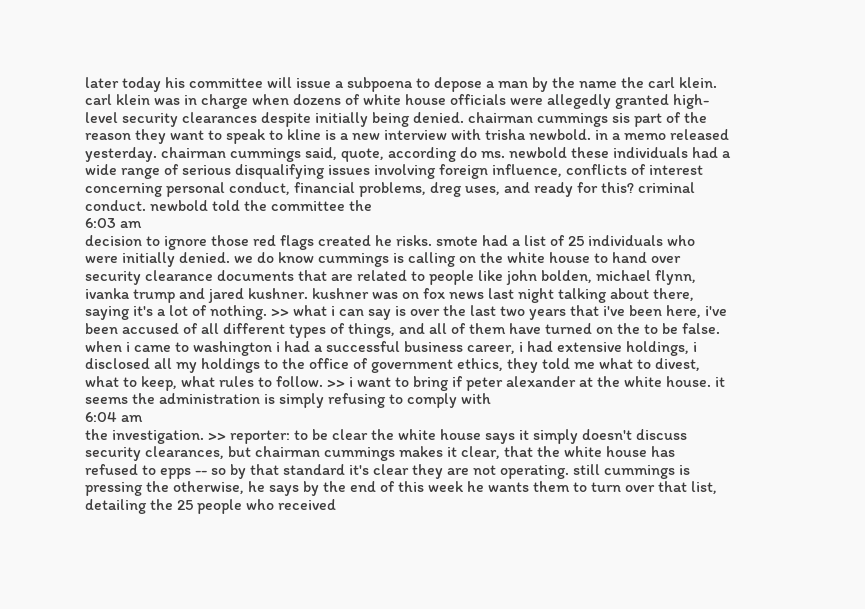later today his committee will issue a subpoena to depose a man by the name the carl klein. carl klein was in charge when dozens of white house officials were allegedly granted high-level security clearances despite initially being denied. chairman cummings sis part of the reason they want to speak to kline is a new interview with trisha newbold. in a memo released yesterday. chairman cummings said, quote, according do ms. newbold these individuals had a wide range of serious disqualifying issues involving foreign influence, conflicts of interest concerning personal conduct, financial problems, dreg uses, and ready for this? criminal conduct. newbold told the committee the
6:03 am
decision to ignore those red flags created he risks. smote had a list of 25 individuals who were initially denied. we do know cummings is calling on the white house to hand over security clearance documents that are related to people like john bolden, michael flynn, ivanka trump and jared kushner. kushner was on fox news last night talking about there, saying it's a lot of nothing. >> what i can say is over the last two years that i've been here, i've been accused of all different types of things, and all of them have turned on the to be false. when i came to washington i had a successful business career, i had extensive holdings, i disclosed all my holdings to the office of government ethics, they told me what to divest, what to keep, what rules to follow. >> i want to bring if peter alexander at the white house. it seems the administration is simply refusing to comply with
6:04 am
the investigation. >> reporter: to be clear the white house says it simply doesn't discuss security clearances, but chairman cummings makes it clear, that the white house has refused to epps -- so by that standard it's clear they are not operating. still cummings is pressing the otherwise, he says by the end of this week he wants them to turn over that list, detailing the 25 people who received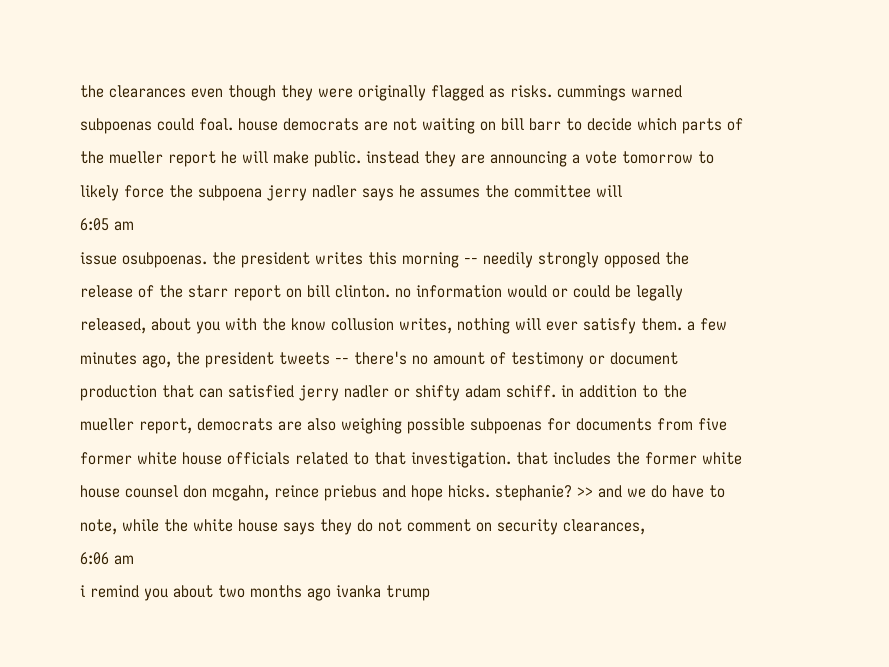the clearances even though they were originally flagged as risks. cummings warned subpoenas could foal. house democrats are not waiting on bill barr to decide which parts of the mueller report he will make public. instead they are announcing a vote tomorrow to likely force the subpoena jerry nadler says he assumes the committee will
6:05 am
issue osubpoenas. the president writes this morning -- needily strongly opposed the release of the starr report on bill clinton. no information would or could be legally released, about you with the know collusion writes, nothing will ever satisfy them. a few minutes ago, the president tweets -- there's no amount of testimony or document production that can satisfied jerry nadler or shifty adam schiff. in addition to the mueller report, democrats are also weighing possible subpoenas for documents from five former white house officials related to that investigation. that includes the former white house counsel don mcgahn, reince priebus and hope hicks. stephanie? >> and we do have to note, while the white house says they do not comment on security clearances,
6:06 am
i remind you about two months ago ivanka trump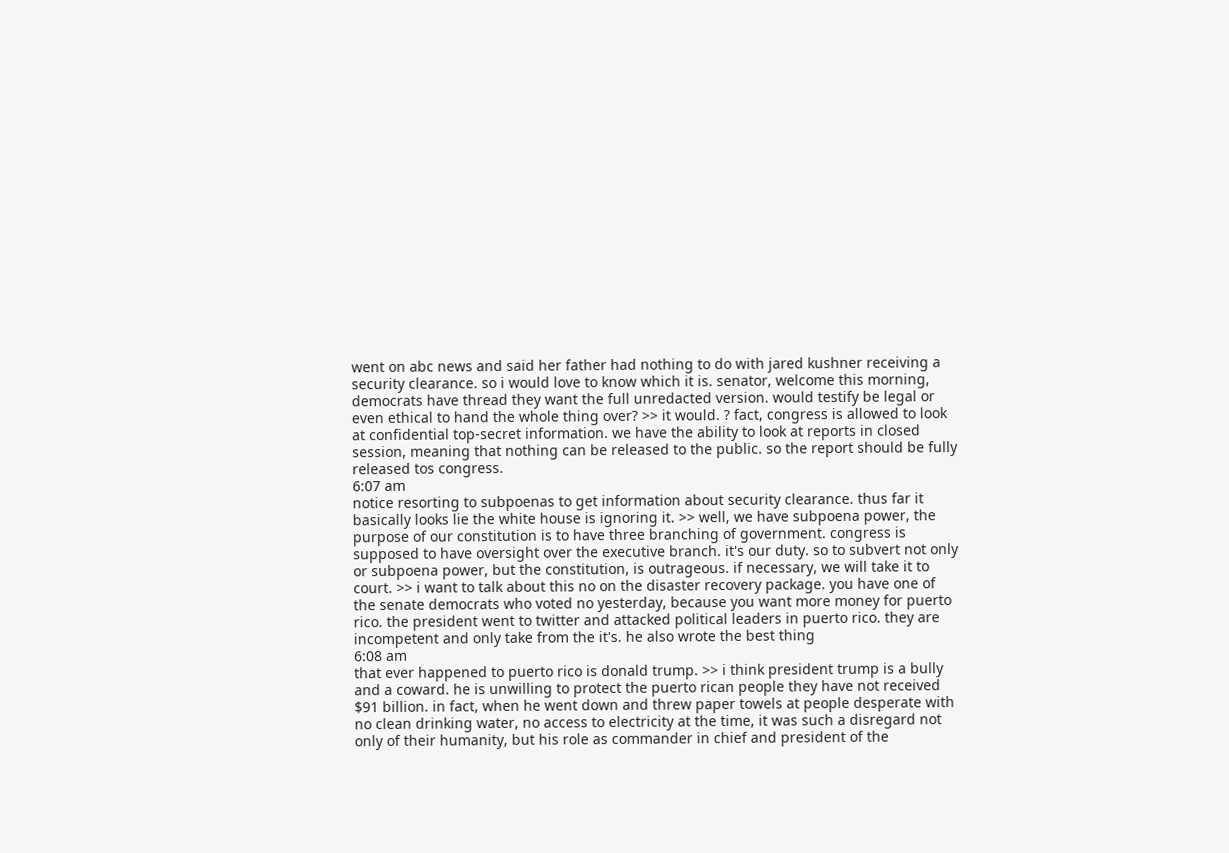went on abc news and said her father had nothing to do with jared kushner receiving a security clearance. so i would love to know which it is. senator, welcome this morning, democrats have thread they want the full unredacted version. would testify be legal or even ethical to hand the whole thing over? >> it would. ? fact, congress is allowed to look at confidential top-secret information. we have the ability to look at reports in closed session, meaning that nothing can be released to the public. so the report should be fully released tos congress.
6:07 am
notice resorting to subpoenas to get information about security clearance. thus far it basically looks lie the white house is ignoring it. >> well, we have subpoena power, the purpose of our constitution is to have three branching of government. congress is supposed to have oversight over the executive branch. it's our duty. so to subvert not only or subpoena power, but the constitution, is outrageous. if necessary, we will take it to court. >> i want to talk about this no on the disaster recovery package. you have one of the senate democrats who voted no yesterday, because you want more money for puerto rico. the president went to twitter and attacked political leaders in puerto rico. they are incompetent and only take from the it's. he also wrote the best thing
6:08 am
that ever happened to puerto rico is donald trump. >> i think president trump is a bully and a coward. he is unwilling to protect the puerto rican people they have not received $91 billion. in fact, when he went down and threw paper towels at people desperate with no clean drinking water, no access to electricity at the time, it was such a disregard not only of their humanity, but his role as commander in chief and president of the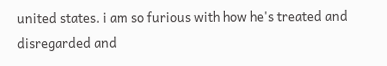united states. i am so furious with how he's treated and disregarded and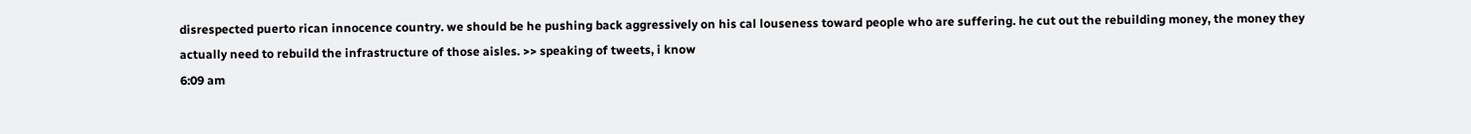disrespected puerto rican innocence country. we should be he pushing back aggressively on his cal louseness toward people who are suffering. he cut out the rebuilding money, the money they actually need to rebuild the infrastructure of those aisles. >> speaking of tweets, i know
6:09 am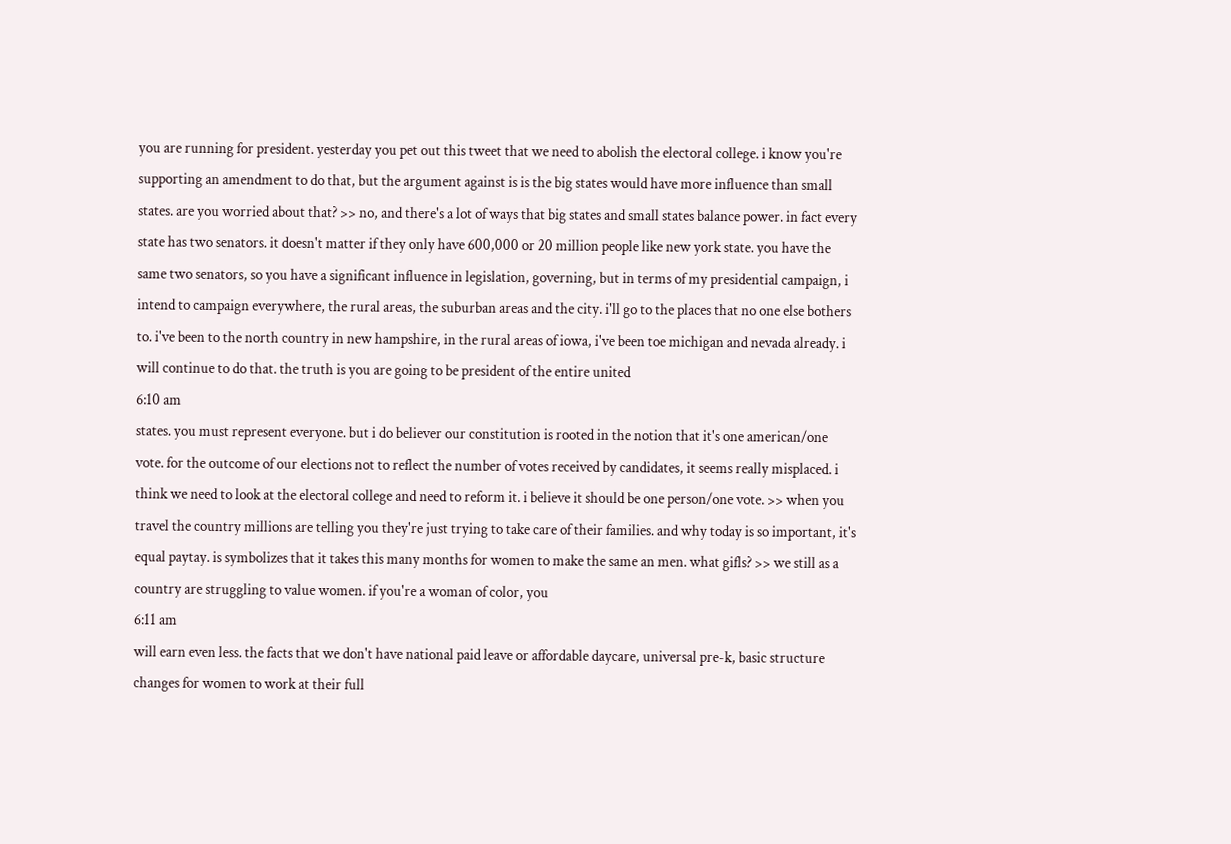you are running for president. yesterday you pet out this tweet that we need to abolish the electoral college. i know you're supporting an amendment to do that, but the argument against is is the big states would have more influence than small states. are you worried about that? >> no, and there's a lot of ways that big states and small states balance power. in fact every state has two senators. it doesn't matter if they only have 600,000 or 20 million people like new york state. you have the same two senators, so you have a significant influence in legislation, governing, but in terms of my presidential campaign, i intend to campaign everywhere, the rural areas, the suburban areas and the city. i'll go to the places that no one else bothers to. i've been to the north country in new hampshire, in the rural areas of iowa, i've been toe michigan and nevada already. i will continue to do that. the truth is you are going to be president of the entire united
6:10 am
states. you must represent everyone. but i do believer our constitution is rooted in the notion that it's one american/one vote. for the outcome of our elections not to reflect the number of votes received by candidates, it seems really misplaced. i think we need to look at the electoral college and need to reform it. i believe it should be one person/one vote. >> when you travel the country millions are telling you they're just trying to take care of their families. and why today is so important, it's equal paytay. is symbolizes that it takes this many months for women to make the same an men. what gifls? >> we still as a country are struggling to value women. if you're a woman of color, you
6:11 am
will earn even less. the facts that we don't have national paid leave or affordable daycare, universal pre-k, basic structure changes for women to work at their full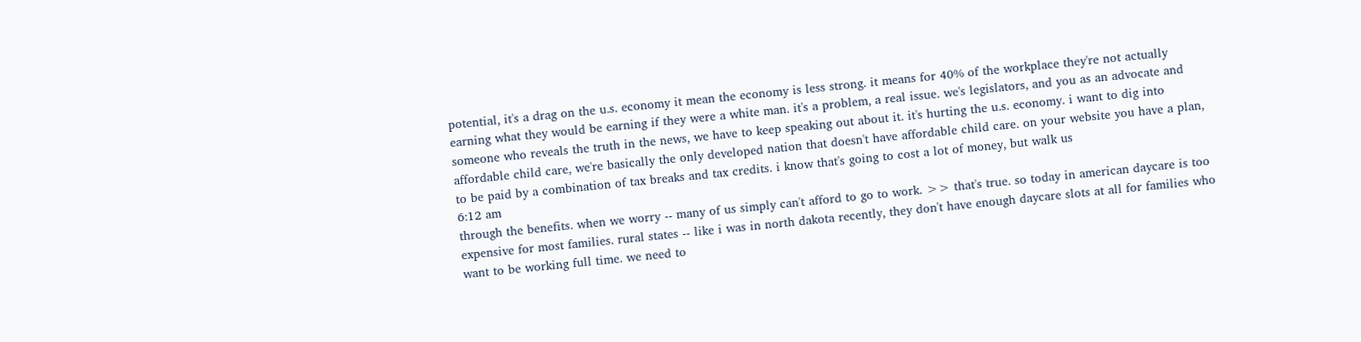potential, it's a drag on the u.s. economy it mean the economy is less strong. it means for 40% of the workplace they're not actually earning what they would be earning if they were a white man. it's a problem, a real issue. we's legislators, and you as an advocate and someone who reveals the truth in the news, we have to keep speaking out about it. it's hurting the u.s. economy. i want to dig into affordable child care, we're basically the only developed nation that doesn't have affordable child care. on your website you have a plan, to be paid by a combination of tax breaks and tax credits. i know that's going to cost a lot of money, but walk us
6:12 am
through the benefits. when we worry -- many of us simply can't afford to go to work. >> that's true. so today in american daycare is too expensive for most families. rural states -- like i was in north dakota recently, they don't have enough daycare slots at all for families who want to be working full time. we need to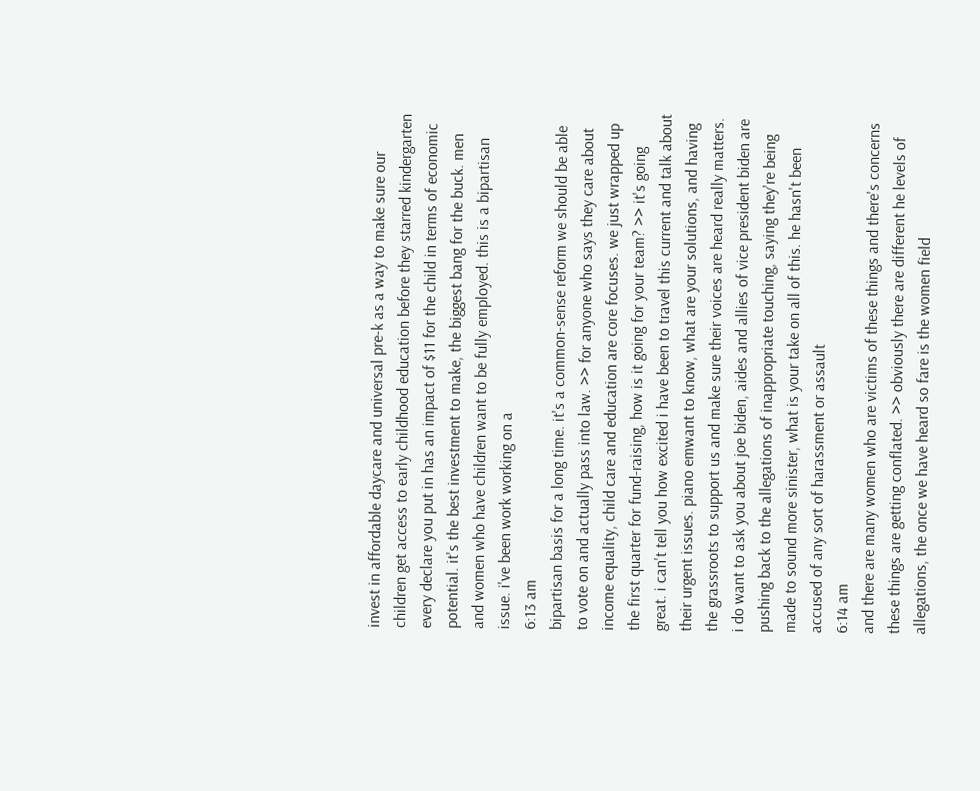invest in affordable daycare and universal pre-k as a way to make sure our children get access to early childhood education before they starred kindergarten every declare you put in has an impact of $11 for the child in terms of economic potential. it's the best investment to make, the biggest bang for the buck. men and women who have children want to be fully employed. this is a bipartisan issue. i've been work working on a
6:13 am
bipartisan basis for a long time. it's a common-sense reform we should be able to vote on and actually pass into law. >> for anyone who says they care about income equality, child care and education are core focuses. we just wrapped up the first quarter for fund-raising, how is it going for your team? >> it's going great. i can't tell you how excited i have been to travel this current and talk about their urgent issues. piano emwant to know, what are your solutions, and having the grassroots to support us and make sure their voices are heard really matters. i do want to ask you about joe biden, aides and allies of vice president biden are pushing back to the allegations of inappropriate touching, saying they're being made to sound more sinister, what is your take on all of this. he hasn't been accused of any sort of harassment or assault
6:14 am
and there are many women who are victims of these things and there's concerns these things are getting conflated. >> obviously there are different he levels of allegations, the once we have heard so fare is the women field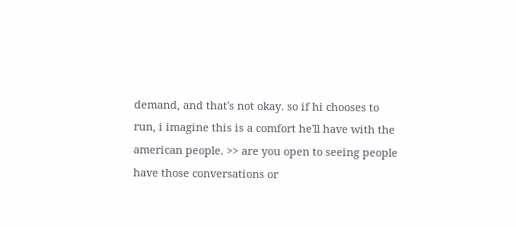demand, and that's not okay. so if hi chooses to run, i imagine this is a comfort he'll have with the american people. >> are you open to seeing people have those conversations or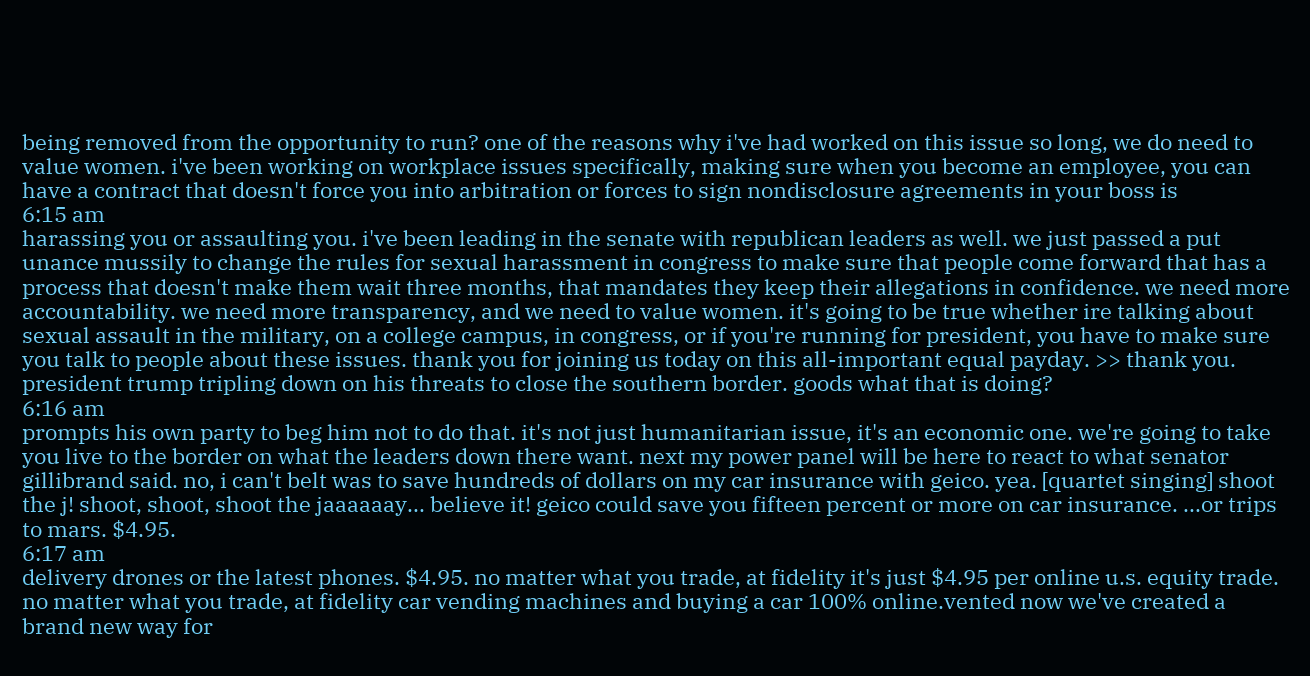being removed from the opportunity to run? one of the reasons why i've had worked on this issue so long, we do need to value women. i've been working on workplace issues specifically, making sure when you become an employee, you can have a contract that doesn't force you into arbitration or forces to sign nondisclosure agreements in your boss is
6:15 am
harassing you or assaulting you. i've been leading in the senate with republican leaders as well. we just passed a put unance mussily to change the rules for sexual harassment in congress to make sure that people come forward that has a process that doesn't make them wait three months, that mandates they keep their allegations in confidence. we need more accountability. we need more transparency, and we need to value women. it's going to be true whether ire talking about sexual assault in the military, on a college campus, in congress, or if you're running for president, you have to make sure you talk to people about these issues. thank you for joining us today on this all-important equal payday. >> thank you. president trump tripling down on his threats to close the southern border. goods what that is doing?
6:16 am
prompts his own party to beg him not to do that. it's not just humanitarian issue, it's an economic one. we're going to take you live to the border on what the leaders down there want. next my power panel will be here to react to what senator gillibrand said. no, i can't belt was to save hundreds of dollars on my car insurance with geico. yea. [quartet singing] shoot the j! shoot, shoot, shoot the jaaaaaay... believe it! geico could save you fifteen percent or more on car insurance. ...or trips to mars. $4.95.
6:17 am
delivery drones or the latest phones. $4.95. no matter what you trade, at fidelity it's just $4.95 per online u.s. equity trade. no matter what you trade, at fidelity car vending machines and buying a car 100% online.vented now we've created a brand new way for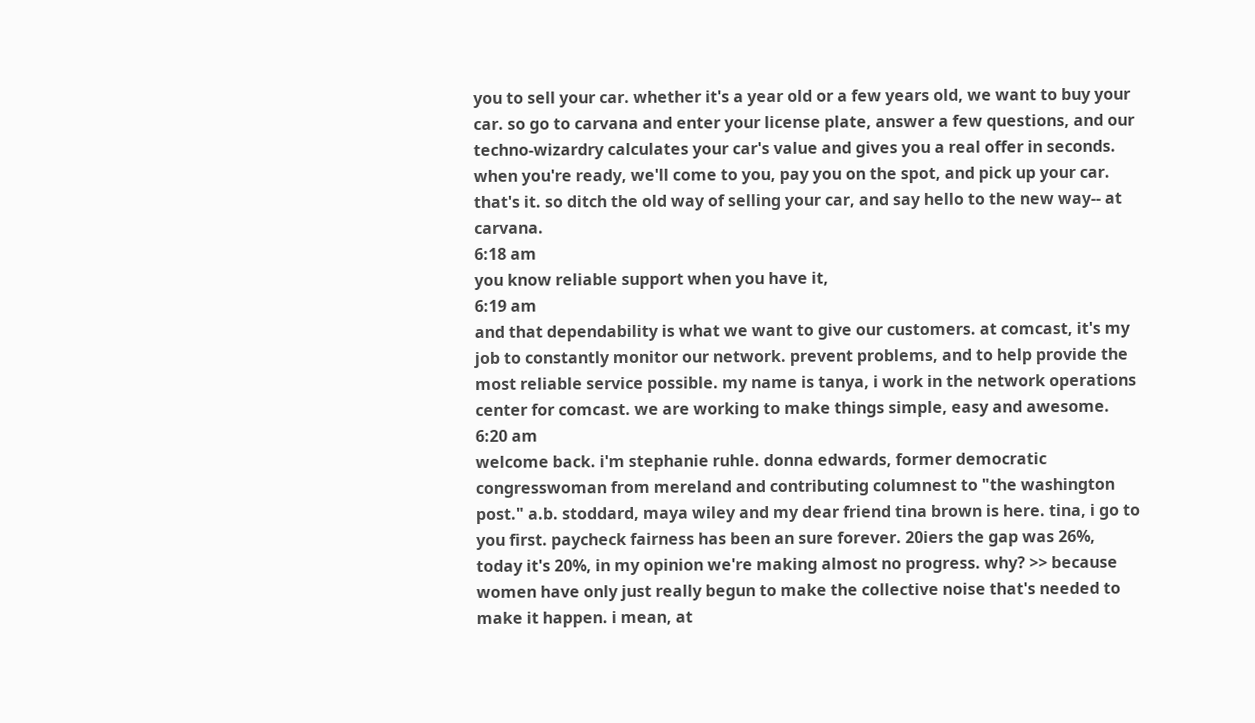you to sell your car. whether it's a year old or a few years old, we want to buy your car. so go to carvana and enter your license plate, answer a few questions, and our techno-wizardry calculates your car's value and gives you a real offer in seconds. when you're ready, we'll come to you, pay you on the spot, and pick up your car. that's it. so ditch the old way of selling your car, and say hello to the new way-- at carvana.
6:18 am
you know reliable support when you have it,
6:19 am
and that dependability is what we want to give our customers. at comcast, it's my job to constantly monitor our network. prevent problems, and to help provide the most reliable service possible. my name is tanya, i work in the network operations center for comcast. we are working to make things simple, easy and awesome.
6:20 am
welcome back. i'm stephanie ruhle. donna edwards, former democratic congresswoman from mereland and contributing columnest to "the washington post." a.b. stoddard, maya wiley and my dear friend tina brown is here. tina, i go to you first. paycheck fairness has been an sure forever. 20iers the gap was 26%, today it's 20%, in my opinion we're making almost no progress. why? >> because women have only just really begun to make the collective noise that's needed to make it happen. i mean, at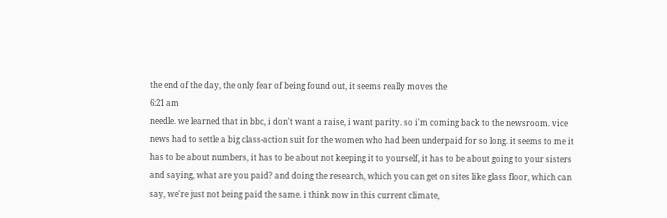the end of the day, the only fear of being found out, it seems really moves the
6:21 am
needle. we learned that in bbc, i don't want a raise, i want parity. so i'm coming back to the newsroom. vice news had to settle a big class-action suit for the women who had been underpaid for so long. it seems to me it has to be about numbers, it has to be about not keeping it to yourself, it has to be about going to your sisters and saying, what are you paid? and doing the research, which you can get on sites like glass floor, which can say, we're just not being paid the same. i think now in this current climate,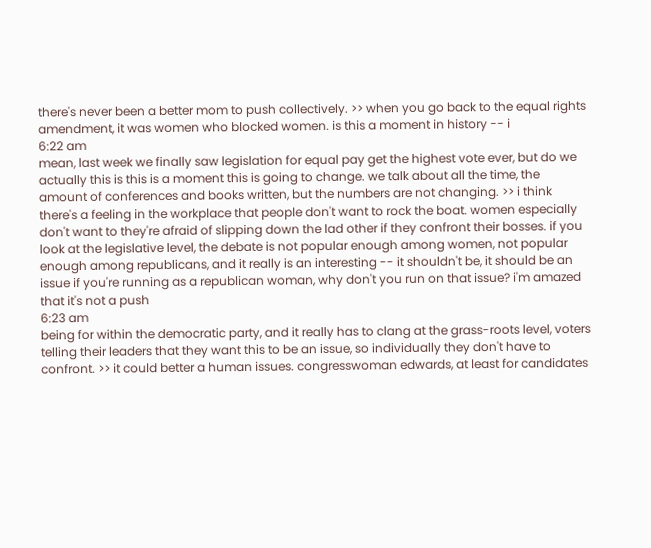there's never been a better mom to push collectively. >> when you go back to the equal rights amendment, it was women who blocked women. is this a moment in history -- i
6:22 am
mean, last week we finally saw legislation for equal pay get the highest vote ever, but do we actually this is this is a moment this is going to change. we talk about all the time, the amount of conferences and books written, but the numbers are not changing. >> i think there's a feeling in the workplace that people don't want to rock the boat. women especially don't want to they're afraid of slipping down the lad other if they confront their bosses. if you look at the legislative level, the debate is not popular enough among women, not popular enough among republicans, and it really is an interesting -- it shouldn't be, it should be an issue if you're running as a republican woman, why don't you run on that issue? i'm amazed that it's not a push
6:23 am
being for within the democratic party, and it really has to clang at the grass-roots level, voters telling their leaders that they want this to be an issue, so individually they don't have to confront. >> it could better a human issues. congresswoman edwards, at least for candidates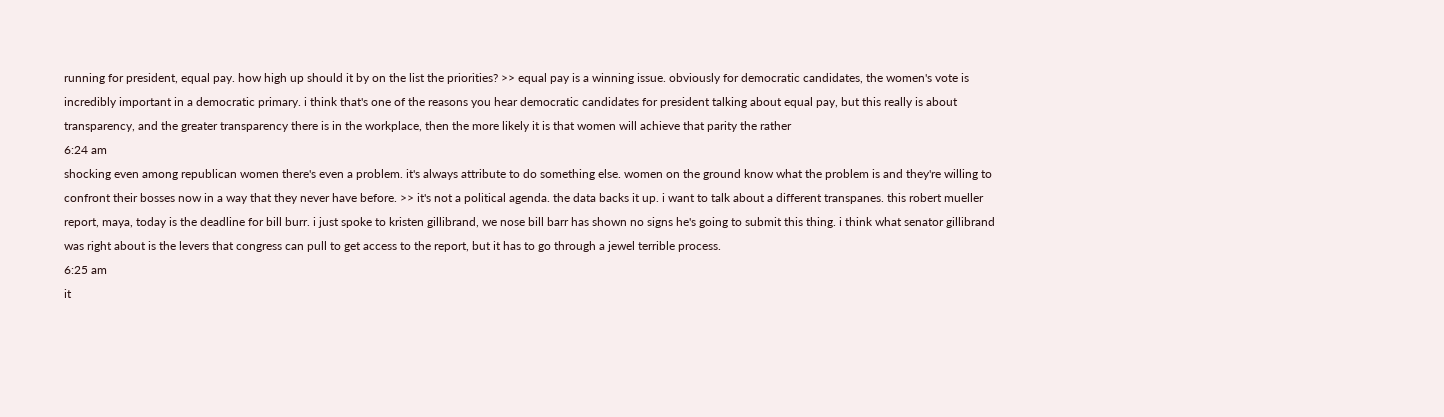running for president, equal pay. how high up should it by on the list the priorities? >> equal pay is a winning issue. obviously for democratic candidates, the women's vote is incredibly important in a democratic primary. i think that's one of the reasons you hear democratic candidates for president talking about equal pay, but this really is about transparency, and the greater transparency there is in the workplace, then the more likely it is that women will achieve that parity the rather
6:24 am
shocking even among republican women there's even a problem. it's always attribute to do something else. women on the ground know what the problem is and they're willing to confront their bosses now in a way that they never have before. >> it's not a political agenda. the data backs it up. i want to talk about a different transpanes. this robert mueller report, maya, today is the deadline for bill burr. i just spoke to kristen gillibrand, we nose bill barr has shown no signs he's going to submit this thing. i think what senator gillibrand was right about is the levers that congress can pull to get access to the report, but it has to go through a jewel terrible process.
6:25 am
it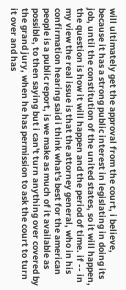will ultimately get the approval from the court, i believe, because it has a strong public interest in legislating in doing its job, until the constitution of the united states, so it will happen, the question is how it will happen and the period of time. if -- in my view the real issue is that the attorney general, who in his confirmation hearing said i think what's best for the american people is a public report, is we make as much of it available as possible, to then saying but i can't turn anything over covered by the grand jury, when he has permission to ask the court to turn it over and has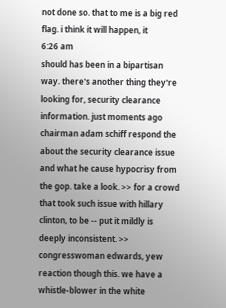not done so. that to me is a big red flag. i think it will happen, it
6:26 am
should has been in a bipartisan way. there's another thing they're looking for, security clearance information. just moments ago chairman adam schiff respond the about the security clearance issue and what he cause hypocrisy from the gop. take a look. >> for a crowd that took such issue with hillary clinton, to be -- put it mildly is deeply inconsistent. >> congresswoman edwards, yew reaction though this. we have a whistle-blower in the white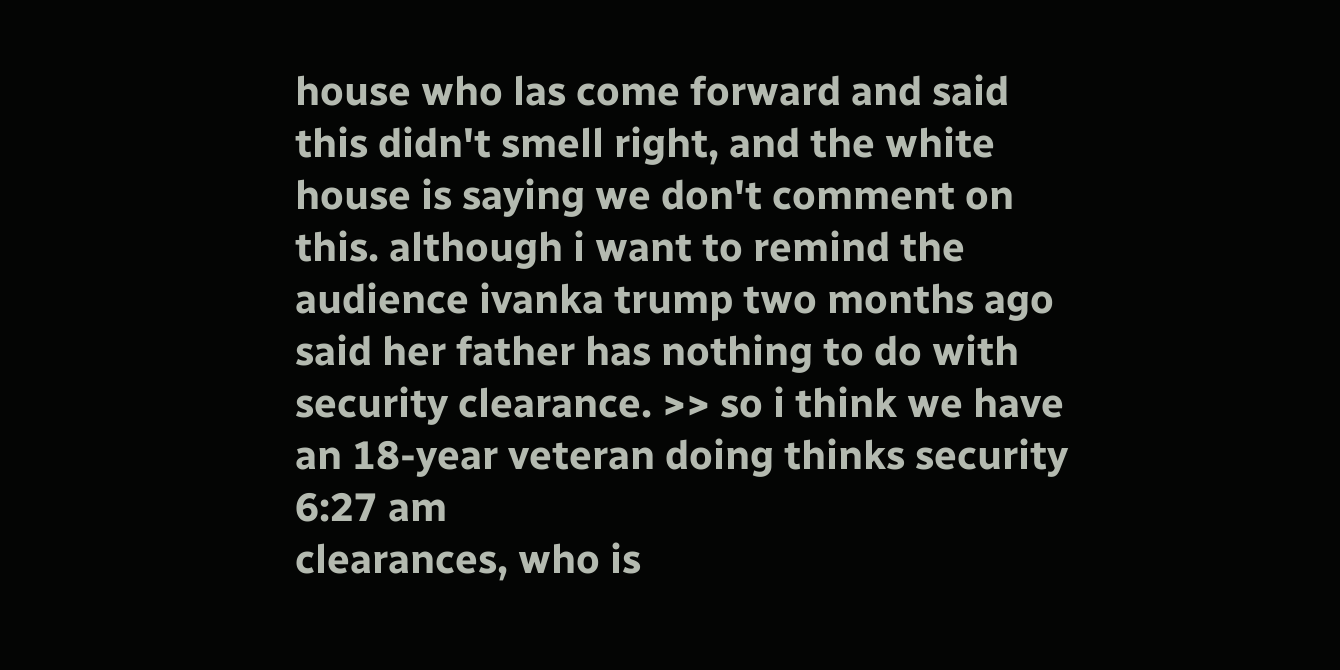house who las come forward and said this didn't smell right, and the white house is saying we don't comment on this. although i want to remind the audience ivanka trump two months ago said her father has nothing to do with security clearance. >> so i think we have an 18-year veteran doing thinks security
6:27 am
clearances, who is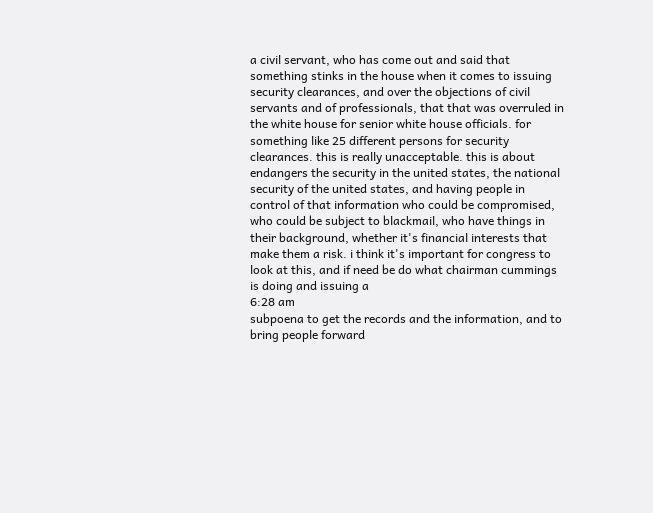a civil servant, who has come out and said that something stinks in the house when it comes to issuing security clearances, and over the objections of civil servants and of professionals, that that was overruled in the white house for senior white house officials. for something like 25 different persons for security clearances. this is really unacceptable. this is about endangers the security in the united states, the national security of the united states, and having people in control of that information who could be compromised, who could be subject to blackmail, who have things in their background, whether it's financial interests that make them a risk. i think it's important for congress to look at this, and if need be do what chairman cummings is doing and issuing a
6:28 am
subpoena to get the records and the information, and to bring people forward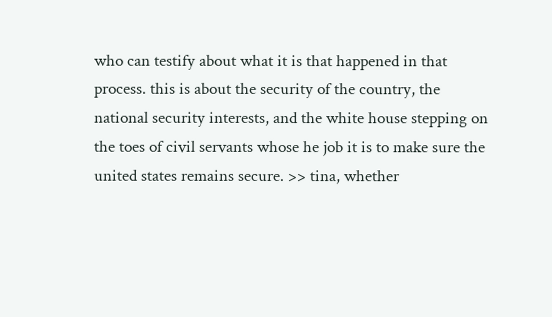who can testify about what it is that happened in that process. this is about the security of the country, the national security interests, and the white house stepping on the toes of civil servants whose he job it is to make sure the united states remains secure. >> tina, whether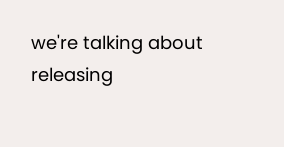we're talking about releasing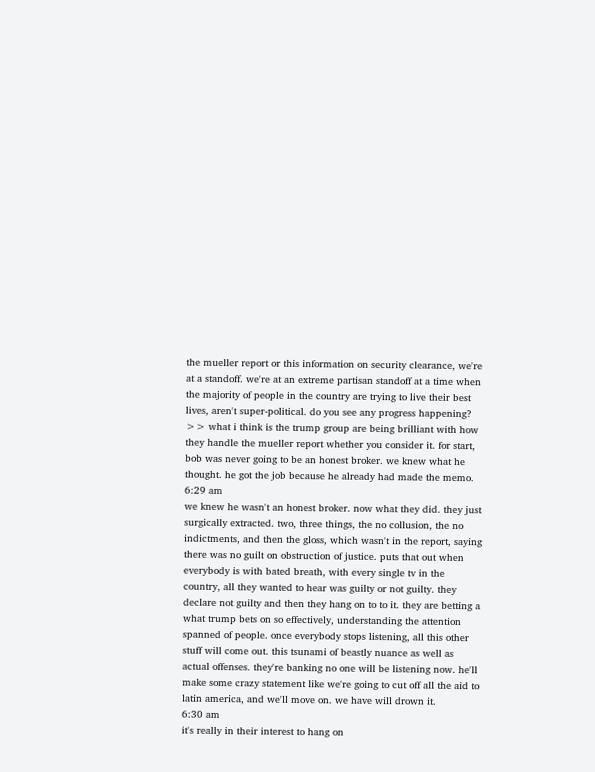the mueller report or this information on security clearance, we're at a standoff. we're at an extreme partisan standoff at a time when the majority of people in the country are trying to live their best lives, aren't super-political. do you see any progress happening? >> what i think is the trump group are being brilliant with how they handle the mueller report whether you consider it. for start, bob was never going to be an honest broker. we knew what he thought. he got the job because he already had made the memo.
6:29 am
we knew he wasn't an honest broker. now what they did. they just surgically extracted. two, three things, the no collusion, the no indictments, and then the gloss, which wasn't in the report, saying there was no guilt on obstruction of justice. puts that out when everybody is with bated breath, with every single tv in the country, all they wanted to hear was guilty or not guilty. they declare not guilty and then they hang on to to it. they are betting a what trump bets on so effectively, understanding the attention spanned of people. once everybody stops listening, all this other stuff will come out. this tsunami of beastly nuance as well as actual offenses. they're banking no one will be listening now. he'll make some crazy statement like we're going to cut off all the aid to latin america, and we'll move on. we have will drown it.
6:30 am
it's really in their interest to hang on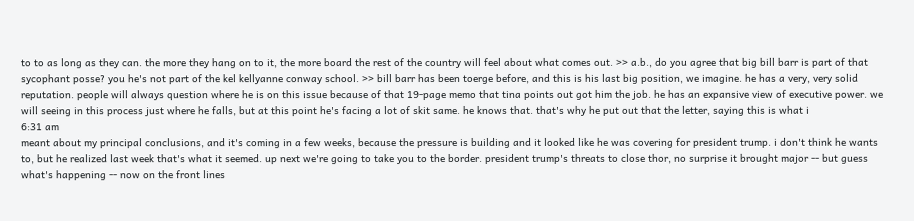to to as long as they can. the more they hang on to it, the more board the rest of the country will feel about what comes out. >> a.b., do you agree that big bill barr is part of that sycophant posse? you he's not part of the kel kellyanne conway school. >> bill barr has been toerge before, and this is his last big position, we imagine. he has a very, very solid reputation. people will always question where he is on this issue because of that 19-page memo that tina points out got him the job. he has an expansive view of executive power. we will seeing in this process just where he falls, but at this point he's facing a lot of skit same. he knows that. that's why he put out that the letter, saying this is what i
6:31 am
meant about my principal conclusions, and it's coming in a few weeks, because the pressure is building and it looked like he was covering for president trump. i don't think he wants to, but he realized last week that's what it seemed. up next we're going to take you to the border. president trump's threats to close thor, no surprise it brought major -- but guess what's happening -- now on the front lines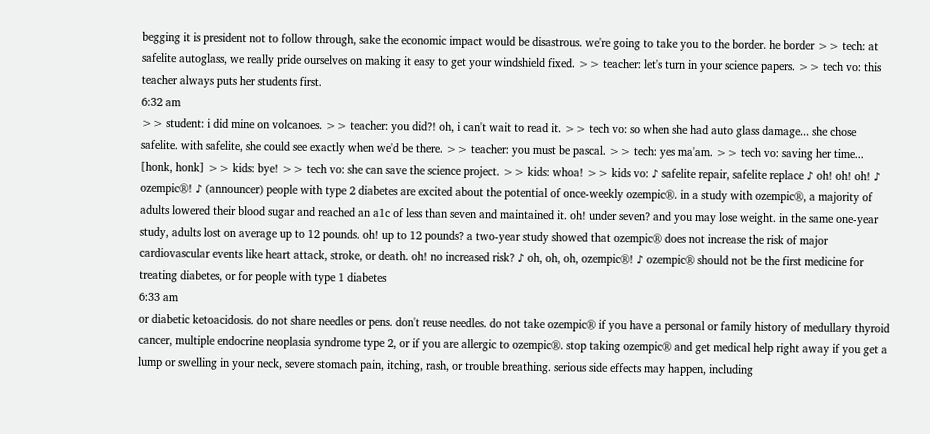begging it is president not to follow through, sake the economic impact would be disastrous. we're going to take you to the border. he border >> tech: at safelite autoglass, we really pride ourselves on making it easy to get your windshield fixed. >> teacher: let's turn in your science papers. >> tech vo: this teacher always puts her students first.
6:32 am
>> student: i did mine on volcanoes. >> teacher: you did?! oh, i can't wait to read it. >> tech vo: so when she had auto glass damage... she chose safelite. with safelite, she could see exactly when we'd be there. >> teacher: you must be pascal. >> tech: yes ma'am. >> tech vo: saving her time... [honk, honk] >> kids: bye! >> tech vo: she can save the science project. >> kids: whoa! >> kids vo: ♪ safelite repair, safelite replace ♪ oh! oh! oh! ♪ ozempic®! ♪ (announcer) people with type 2 diabetes are excited about the potential of once-weekly ozempic®. in a study with ozempic®, a majority of adults lowered their blood sugar and reached an a1c of less than seven and maintained it. oh! under seven? and you may lose weight. in the same one-year study, adults lost on average up to 12 pounds. oh! up to 12 pounds? a two-year study showed that ozempic® does not increase the risk of major cardiovascular events like heart attack, stroke, or death. oh! no increased risk? ♪ oh, oh, oh, ozempic®! ♪ ozempic® should not be the first medicine for treating diabetes, or for people with type 1 diabetes
6:33 am
or diabetic ketoacidosis. do not share needles or pens. don't reuse needles. do not take ozempic® if you have a personal or family history of medullary thyroid cancer, multiple endocrine neoplasia syndrome type 2, or if you are allergic to ozempic®. stop taking ozempic® and get medical help right away if you get a lump or swelling in your neck, severe stomach pain, itching, rash, or trouble breathing. serious side effects may happen, including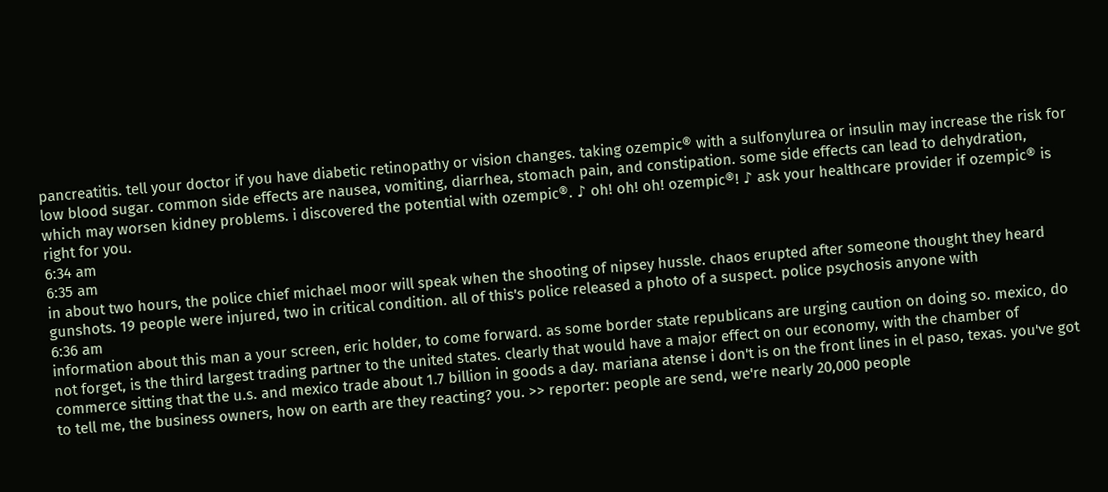pancreatitis. tell your doctor if you have diabetic retinopathy or vision changes. taking ozempic® with a sulfonylurea or insulin may increase the risk for low blood sugar. common side effects are nausea, vomiting, diarrhea, stomach pain, and constipation. some side effects can lead to dehydration, which may worsen kidney problems. i discovered the potential with ozempic®. ♪ oh! oh! oh! ozempic®! ♪ ask your healthcare provider if ozempic® is right for you.
6:34 am
6:35 am
in about two hours, the police chief michael moor will speak when the shooting of nipsey hussle. chaos erupted after someone thought they heard gunshots. 19 people were injured, two in critical condition. all of this's police released a photo of a suspect. police psychosis anyone with
6:36 am
information about this man a your screen, eric holder, to come forward. as some border state republicans are urging caution on doing so. mexico, do not forget, is the third largest trading partner to the united states. clearly that would have a major effect on our economy, with the chamber of commerce sitting that the u.s. and mexico trade about 1.7 billion in goods a day. mariana atense i don't is on the front lines in el paso, texas. you've got to tell me, the business owners, how on earth are they reacting? you. >> reporter: people are send, we're nearly 20,000 people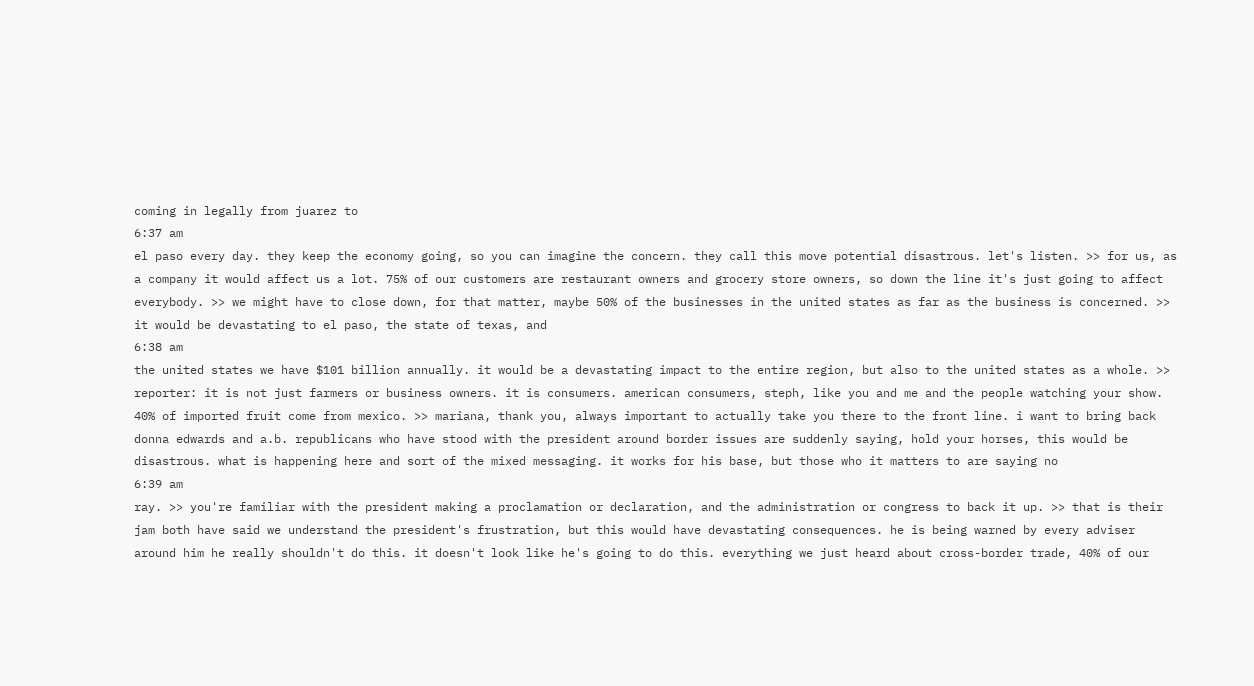coming in legally from juarez to
6:37 am
el paso every day. they keep the economy going, so you can imagine the concern. they call this move potential disastrous. let's listen. >> for us, as a company it would affect us a lot. 75% of our customers are restaurant owners and grocery store owners, so down the line it's just going to affect everybody. >> we might have to close down, for that matter, maybe 50% of the businesses in the united states as far as the business is concerned. >> it would be devastating to el paso, the state of texas, and
6:38 am
the united states we have $101 billion annually. it would be a devastating impact to the entire region, but also to the united states as a whole. >> reporter: it is not just farmers or business owners. it is consumers. american consumers, steph, like you and me and the people watching your show. 40% of imported fruit come from mexico. >> mariana, thank you, always important to actually take you there to the front line. i want to bring back donna edwards and a.b. republicans who have stood with the president around border issues are suddenly saying, hold your horses, this would be disastrous. what is happening here and sort of the mixed messaging. it works for his base, but those who it matters to are saying no
6:39 am
ray. >> you're familiar with the president making a proclamation or declaration, and the administration or congress to back it up. >> that is their jam both have said we understand the president's frustration, but this would have devastating consequences. he is being warned by every adviser around him he really shouldn't do this. it doesn't look like he's going to do this. everything we just heard about cross-border trade, 40% of our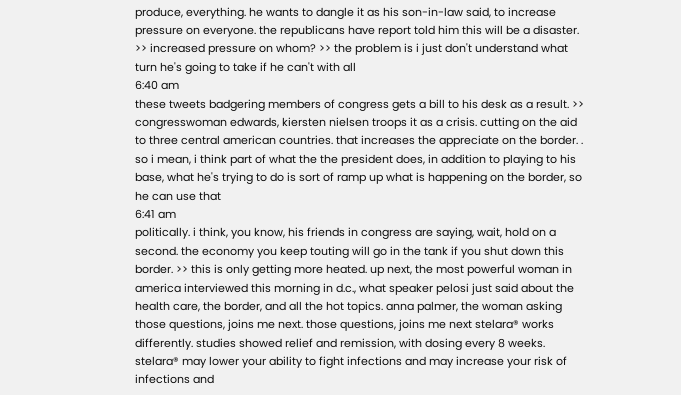produce, everything. he wants to dangle it as his son-in-law said, to increase pressure on everyone. the republicans have report told him this will be a disaster. >> increased pressure on whom? >> the problem is i just don't understand what turn he's going to take if he can't with all
6:40 am
these tweets badgering members of congress gets a bill to his desk as a result. >> congresswoman edwards, kiersten nielsen troops it as a crisis. cutting on the aid to three central american countries. that increases the appreciate on the border. . so i mean, i think part of what the the president does, in addition to playing to his base, what he's trying to do is sort of ramp up what is happening on the border, so he can use that
6:41 am
politically. i think, you know, his friends in congress are saying, wait, hold on a second. the economy you keep touting will go in the tank if you shut down this border. >> this is only getting more heated. up next, the most powerful woman in america interviewed this morning in d.c., what speaker pelosi just said about the health care, the border, and all the hot topics. anna palmer, the woman asking those questions, joins me next. those questions, joins me next stelara® works differently. studies showed relief and remission, with dosing every 8 weeks. stelara® may lower your ability to fight infections and may increase your risk of infections and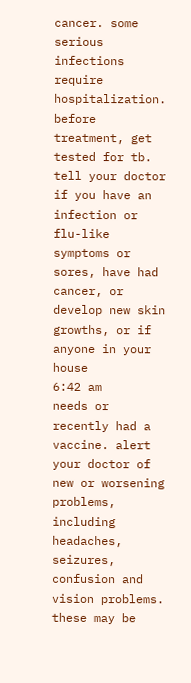cancer. some serious infections require hospitalization. before treatment, get tested for tb. tell your doctor if you have an infection or flu-like symptoms or sores, have had cancer, or develop new skin growths, or if anyone in your house
6:42 am
needs or recently had a vaccine. alert your doctor of new or worsening problems, including headaches, seizures, confusion and vision problems. these may be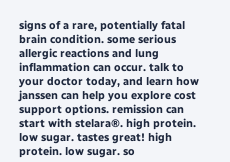signs of a rare, potentially fatal brain condition. some serious allergic reactions and lung inflammation can occur. talk to your doctor today, and learn how janssen can help you explore cost support options. remission can start with stelara®. high protein. low sugar. tastes great! high protein. low sugar. so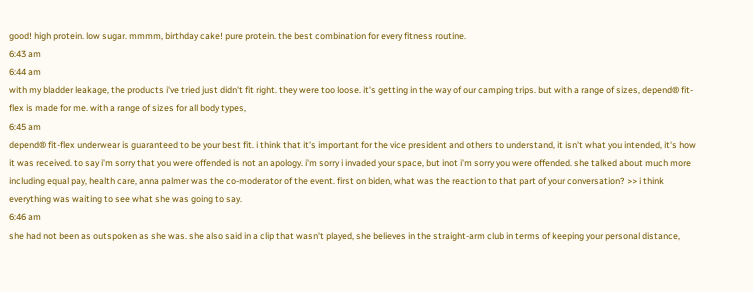good! high protein. low sugar. mmmm, birthday cake! pure protein. the best combination for every fitness routine.
6:43 am
6:44 am
with my bladder leakage, the products i've tried just didn't fit right. they were too loose. it's getting in the way of our camping trips. but with a range of sizes, depend® fit-flex is made for me. with a range of sizes for all body types,
6:45 am
depend® fit-flex underwear is guaranteed to be your best fit. i think that it's important for the vice president and others to understand, it isn't what you intended, it's how it was received. to say i'm sorry that you were offended is not an apology. i'm sorry i invaded your space, but inot i'm sorry you were offended. she talked about much more including equal pay, health care, anna palmer was the co-moderator of the event. first on biden, what was the reaction to that part of your conversation? >> i think everything was waiting to see what she was going to say.
6:46 am
she had not been as outspoken as she was. she also said in a clip that wasn't played, she believes in the straight-arm club in terms of keeping your personal distance,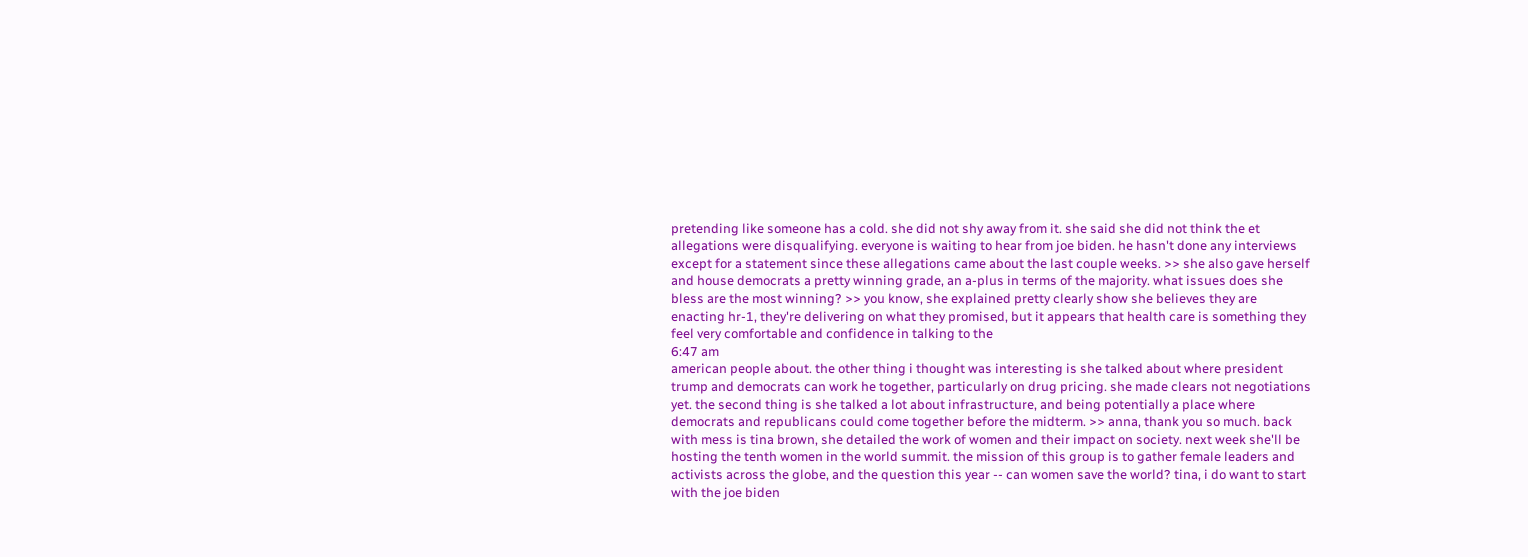pretending like someone has a cold. she did not shy away from it. she said she did not think the et allegations were disqualifying. everyone is waiting to hear from joe biden. he hasn't done any interviews except for a statement since these allegations came about the last couple weeks. >> she also gave herself and house democrats a pretty winning grade, an a-plus in terms of the majority. what issues does she bless are the most winning? >> you know, she explained pretty clearly show she believes they are enacting hr-1, they're delivering on what they promised, but it appears that health care is something they feel very comfortable and confidence in talking to the
6:47 am
american people about. the other thing i thought was interesting is she talked about where president trump and democrats can work he together, particularly on drug pricing. she made clears not negotiations yet. the second thing is she talked a lot about infrastructure, and being potentially a place where democrats and republicans could come together before the midterm. >> anna, thank you so much. back with mess is tina brown, she detailed the work of women and their impact on society. next week she'll be hosting the tenth women in the world summit. the mission of this group is to gather female leaders and activists across the globe, and the question this year -- can women save the world? tina, i do want to start with the joe biden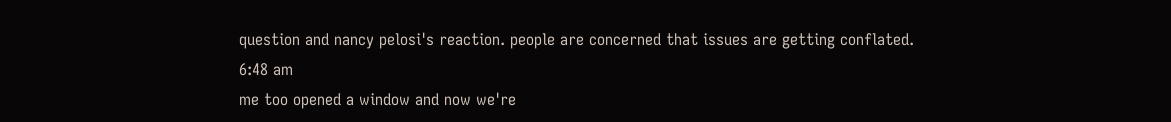question and nancy pelosi's reaction. people are concerned that issues are getting conflated.
6:48 am
me too opened a window and now we're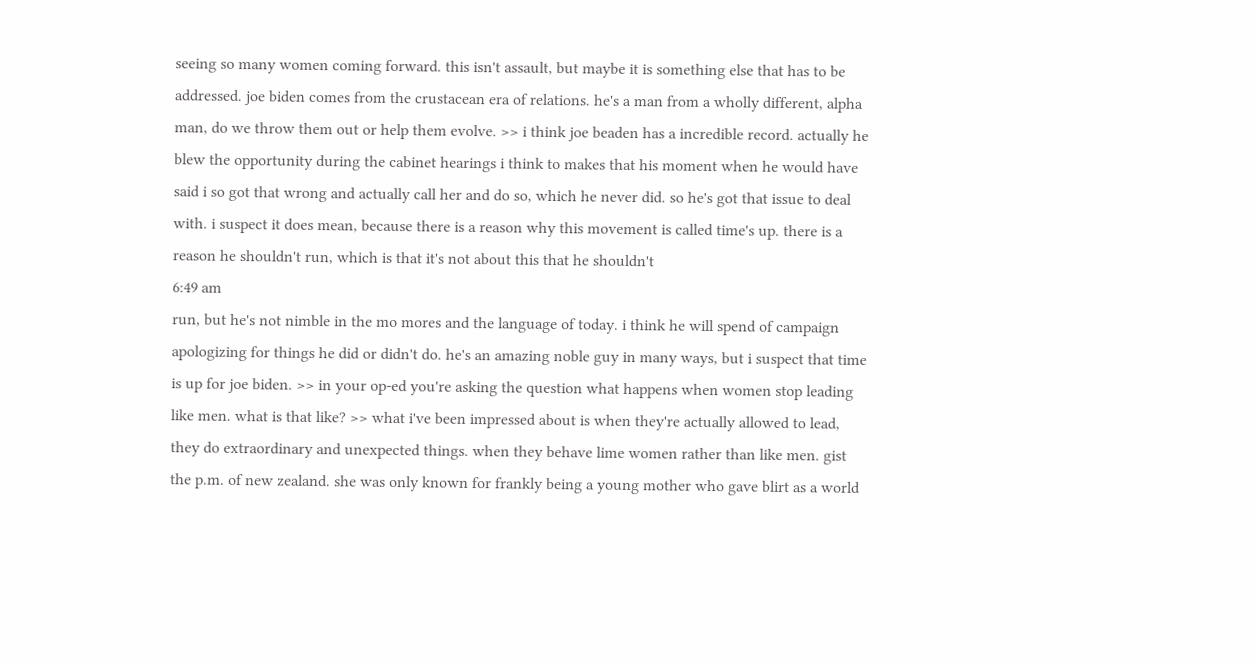seeing so many women coming forward. this isn't assault, but maybe it is something else that has to be addressed. joe biden comes from the crustacean era of relations. he's a man from a wholly different, alpha man, do we throw them out or help them evolve. >> i think joe beaden has a incredible record. actually he blew the opportunity during the cabinet hearings i think to makes that his moment when he would have said i so got that wrong and actually call her and do so, which he never did. so he's got that issue to deal with. i suspect it does mean, because there is a reason why this movement is called time's up. there is a reason he shouldn't run, which is that it's not about this that he shouldn't
6:49 am
run, but he's not nimble in the mo mores and the language of today. i think he will spend of campaign apologizing for things he did or didn't do. he's an amazing noble guy in many ways, but i suspect that time is up for joe biden. >> in your op-ed you're asking the question what happens when women stop leading like men. what is that like? >> what i've been impressed about is when they're actually allowed to lead, they do extraordinary and unexpected things. when they behave lime women rather than like men. gist the p.m. of new zealand. she was only known for frankly being a young mother who gave blirt as a world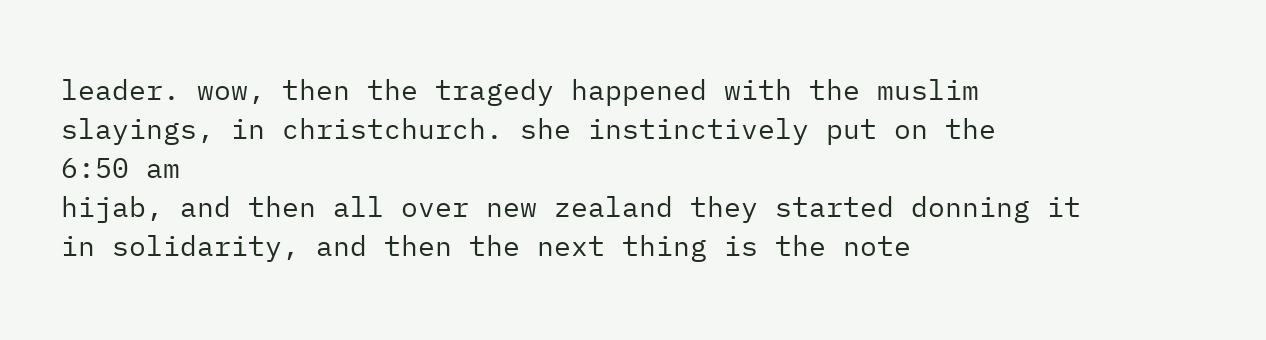leader. wow, then the tragedy happened with the muslim slayings, in christchurch. she instinctively put on the
6:50 am
hijab, and then all over new zealand they started donning it in solidarity, and then the next thing is the note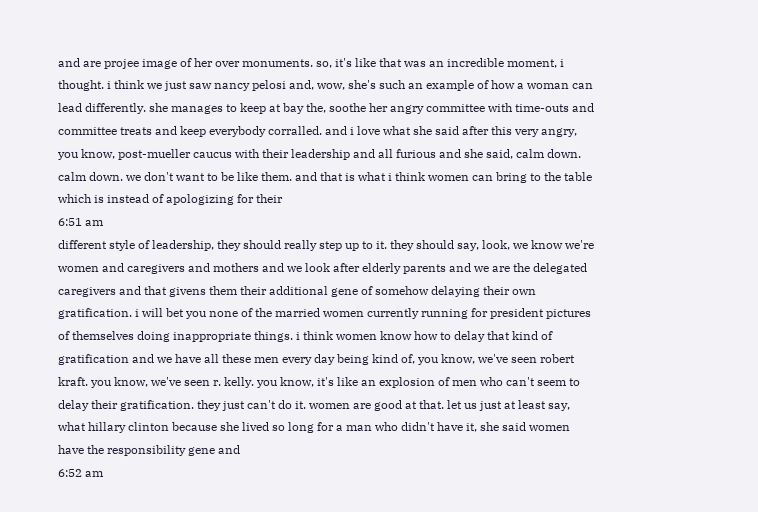and are projee image of her over monuments. so, it's like that was an incredible moment, i thought. i think we just saw nancy pelosi and, wow, she's such an example of how a woman can lead differently. she manages to keep at bay the, soothe her angry committee with time-outs and committee treats and keep everybody corralled. and i love what she said after this very angry, you know, post-mueller caucus with their leadership and all furious and she said, calm down. calm down. we don't want to be like them. and that is what i think women can bring to the table which is instead of apologizing for their
6:51 am
different style of leadership, they should really step up to it. they should say, look, we know we're women and caregivers and mothers and we look after elderly parents and we are the delegated caregivers and that givens them their additional gene of somehow delaying their own gratification. i will bet you none of the married women currently running for president pictures of themselves doing inappropriate things. i think women know how to delay that kind of gratification and we have all these men every day being kind of, you know, we've seen robert kraft. you know, we've seen r. kelly. you know, it's like an explosion of men who can't seem to delay their gratification. they just can't do it. women are good at that. let us just at least say, what hillary clinton because she lived so long for a man who didn't have it, she said women have the responsibility gene and
6:52 am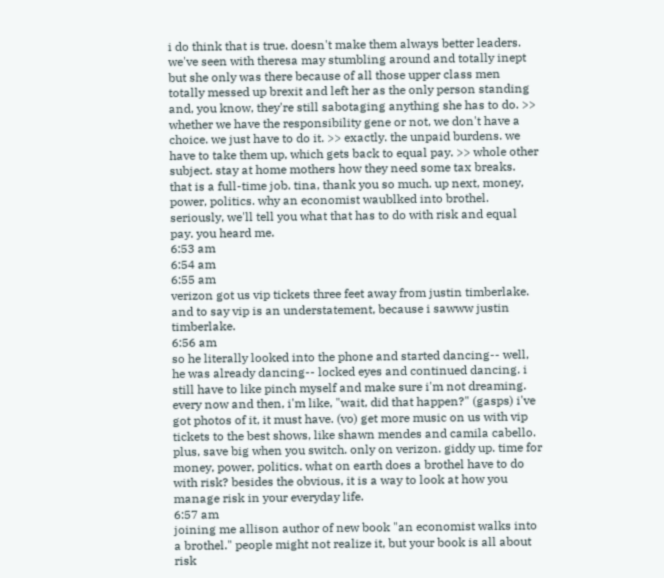i do think that is true. doesn't make them always better leaders. we've seen with theresa may stumbling around and totally inept but she only was there because of all those upper class men totally messed up brexit and left her as the only person standing and, you know, they're still sabotaging anything she has to do. >> whether we have the responsibility gene or not, we don't have a choice. we just have to do it. >> exactly. the unpaid burdens. we have to take them up, which gets back to equal pay. >> whole other subject. stay at home mothers how they need some tax breaks. that is a full-time job. tina, thank you so much. up next, money, power, politics. why an economist waublked into brothel. seriously, we'll tell you what that has to do with risk and equal pay. you heard me.
6:53 am
6:54 am
6:55 am
verizon got us vip tickets three feet away from justin timberlake. and to say vip is an understatement, because i sawww justin timberlake.
6:56 am
so he literally looked into the phone and started dancing-- well, he was already dancing-- locked eyes and continued dancing. i still have to like pinch myself and make sure i'm not dreaming. every now and then, i'm like, "wait, did that happen?" (gasps) i've got photos of it, it must have. (vo) get more music on us with vip tickets to the best shows, like shawn mendes and camila cabello. plus, save big when you switch. only on verizon. giddy up. time for money, power, politics. what on earth does a brothel have to do with risk? besides the obvious, it is a way to look at how you manage risk in your everyday life.
6:57 am
joining me allison author of new book "an economist walks into a brothel." people might not realize it, but your book is all about risk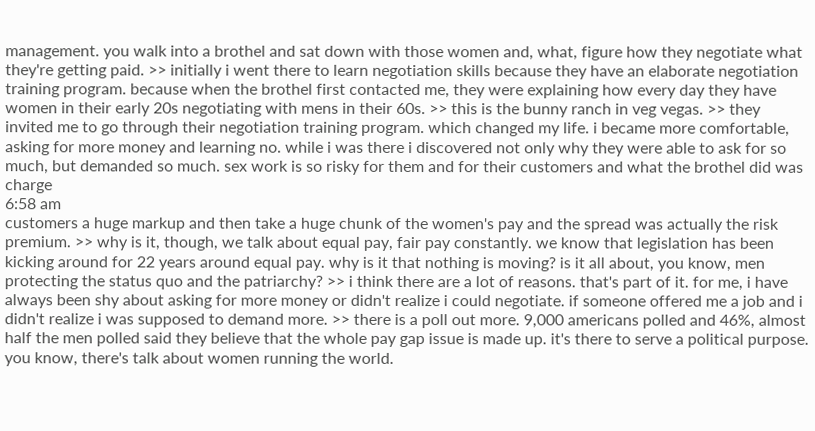management. you walk into a brothel and sat down with those women and, what, figure how they negotiate what they're getting paid. >> initially i went there to learn negotiation skills because they have an elaborate negotiation training program. because when the brothel first contacted me, they were explaining how every day they have women in their early 20s negotiating with mens in their 60s. >> this is the bunny ranch in veg vegas. >> they invited me to go through their negotiation training program. which changed my life. i became more comfortable, asking for more money and learning no. while i was there i discovered not only why they were able to ask for so much, but demanded so much. sex work is so risky for them and for their customers and what the brothel did was charge
6:58 am
customers a huge markup and then take a huge chunk of the women's pay and the spread was actually the risk premium. >> why is it, though, we talk about equal pay, fair pay constantly. we know that legislation has been kicking around for 22 years around equal pay. why is it that nothing is moving? is it all about, you know, men protecting the status quo and the patriarchy? >> i think there are a lot of reasons. that's part of it. for me, i have always been shy about asking for more money or didn't realize i could negotiate. if someone offered me a job and i didn't realize i was supposed to demand more. >> there is a poll out more. 9,000 americans polled and 46%, almost half the men polled said they believe that the whole pay gap issue is made up. it's there to serve a political purpose. you know, there's talk about women running the world.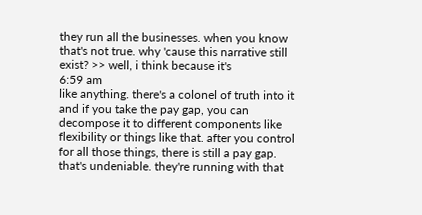they run all the businesses. when you know that's not true. why 'cause this narrative still exist? >> well, i think because it's
6:59 am
like anything. there's a colonel of truth into it and if you take the pay gap, you can decompose it to different components like flexibility or things like that. after you control for all those things, there is still a pay gap. that's undeniable. they're running with that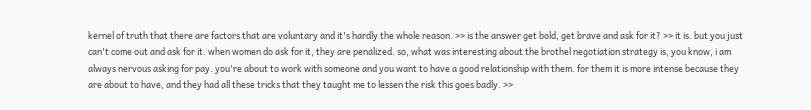kernel of truth that there are factors that are voluntary and it's hardly the whole reason. >> is the answer get bold, get brave and ask for it? >> it is. but you just can't come out and ask for it. when women do ask for it, they are penalized. so, what was interesting about the brothel negotiation strategy is, you know, i am always nervous asking for pay. you're about to work with someone and you want to have a good relationship with them. for them it is more intense because they are about to have, and they had all these tricks that they taught me to lessen the risk this goes badly. >>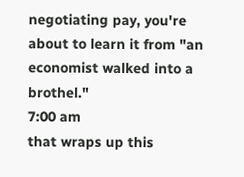negotiating pay, you're about to learn it from "an economist walked into a brothel."
7:00 am
that wraps up this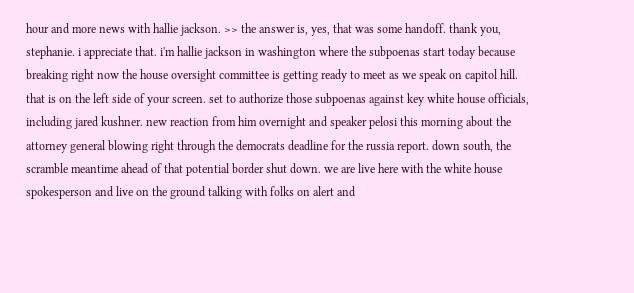hour and more news with hallie jackson. >> the answer is, yes, that was some handoff. thank you, stephanie. i appreciate that. i'm hallie jackson in washington where the subpoenas start today because breaking right now the house oversight committee is getting ready to meet as we speak on capitol hill. that is on the left side of your screen. set to authorize those subpoenas against key white house officials, including jared kushner. new reaction from him overnight and speaker pelosi this morning about the attorney general blowing right through the democrats deadline for the russia report. down south, the scramble meantime ahead of that potential border shut down. we are live here with the white house spokesperson and live on the ground talking with folks on alert and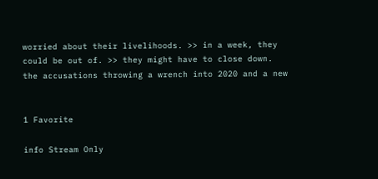worried about their livelihoods. >> in a week, they could be out of. >> they might have to close down. the accusations throwing a wrench into 2020 and a new


1 Favorite

info Stream Only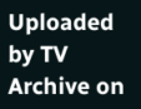Uploaded by TV Archive on